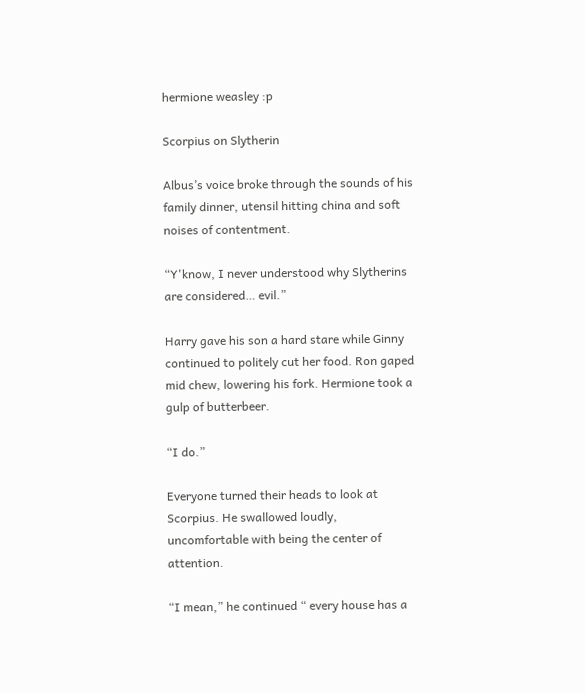hermione weasley :p

Scorpius on Slytherin

Albus’s voice broke through the sounds of his family dinner, utensil hitting china and soft noises of contentment.

“Y'know, I never understood why Slytherins are considered… evil.”

Harry gave his son a hard stare while Ginny continued to politely cut her food. Ron gaped mid chew, lowering his fork. Hermione took a gulp of butterbeer.

“I do.”

Everyone turned their heads to look at Scorpius. He swallowed loudly, uncomfortable with being the center of attention.

“I mean,” he continued “ every house has a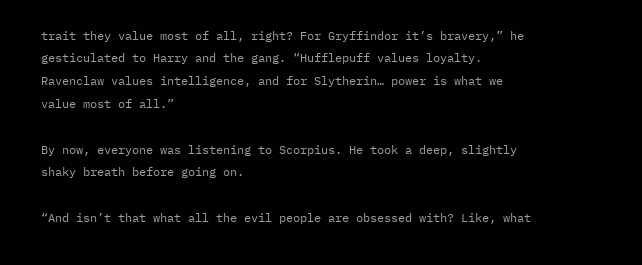trait they value most of all, right? For Gryffindor it’s bravery,” he gesticulated to Harry and the gang. “Hufflepuff values loyalty. Ravenclaw values intelligence, and for Slytherin… power is what we value most of all.”

By now, everyone was listening to Scorpius. He took a deep, slightly shaky breath before going on.

“And isn’t that what all the evil people are obsessed with? Like, what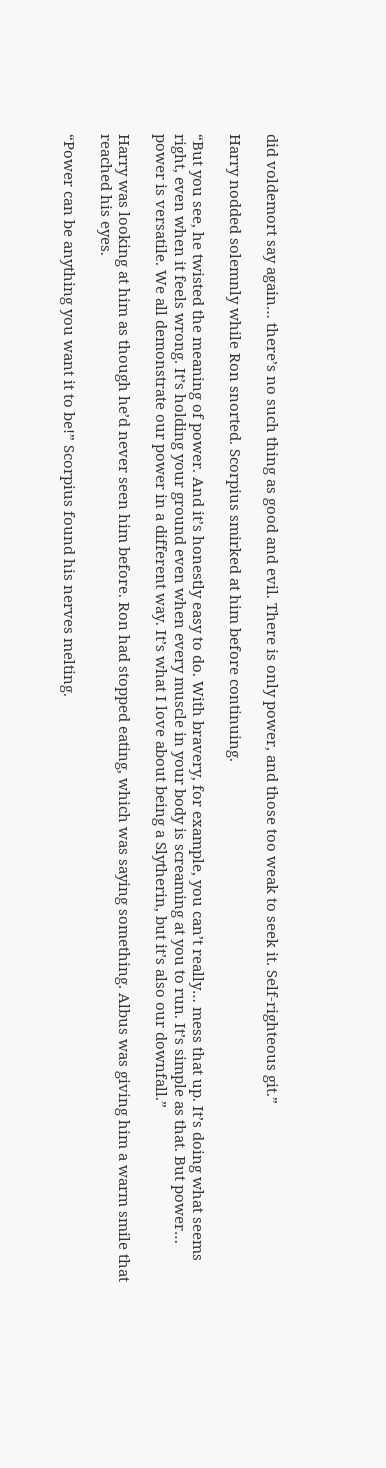did voldemort say again… there’s no such thing as good and evil. There is only power, and those too weak to seek it. Self-righteous git.”

Harry nodded solemnly while Ron snorted. Scorpius smirked at him before continuing.

“But you see, he twisted the meaning of power. And it’s honestly easy to do. With bravery, for example, you can’t really… mess that up. It’s doing what seems right, even when it feels wrong. It’s holding your ground even when every muscle in your body is screaming at you to run. It’s simple as that. But power… power is versatile. We all demonstrate our power in a different way. It’s what I love about being a Slytherin, but it’s also our downfall.”

Harry was looking at him as though he’d never seen him before. Ron had stopped eating, which was saying something. Albus was giving him a warm smile that reached his eyes.

“Power can be anything you want it to be!” Scorpius found his nerves melting.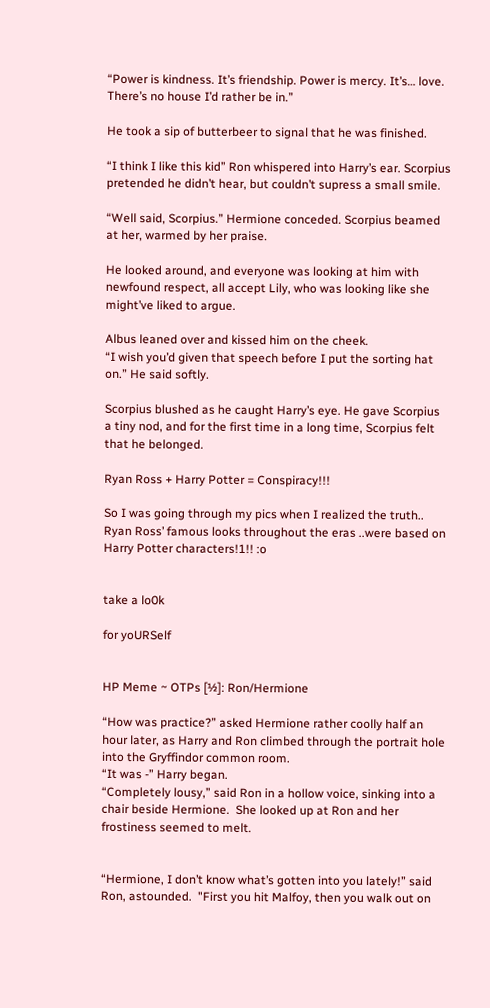“Power is kindness. It’s friendship. Power is mercy. It’s… love. There’s no house I’d rather be in.”

He took a sip of butterbeer to signal that he was finished.

“I think I like this kid” Ron whispered into Harry’s ear. Scorpius pretended he didn’t hear, but couldn’t supress a small smile.

“Well said, Scorpius.” Hermione conceded. Scorpius beamed at her, warmed by her praise.

He looked around, and everyone was looking at him with newfound respect, all accept Lily, who was looking like she might’ve liked to argue.

Albus leaned over and kissed him on the cheek.
“I wish you’d given that speech before I put the sorting hat on.” He said softly.

Scorpius blushed as he caught Harry’s eye. He gave Scorpius a tiny nod, and for the first time in a long time, Scorpius felt that he belonged.

Ryan Ross + Harry Potter = Conspiracy!!!

So I was going through my pics when I realized the truth.. Ryan Ross’ famous looks throughout the eras ..were based on Harry Potter characters!1!! :o


take a lo0k

for yoURSelf


HP Meme ~ OTPs [½]: Ron/Hermione

“How was practice?” asked Hermione rather coolly half an hour later, as Harry and Ron climbed through the portrait hole into the Gryffindor common room.
“It was -” Harry began.
“Completely lousy,” said Ron in a hollow voice, sinking into a chair beside Hermione.  She looked up at Ron and her frostiness seemed to melt.


“Hermione, I don’t know what’s gotten into you lately!” said Ron, astounded.  "First you hit Malfoy, then you walk out on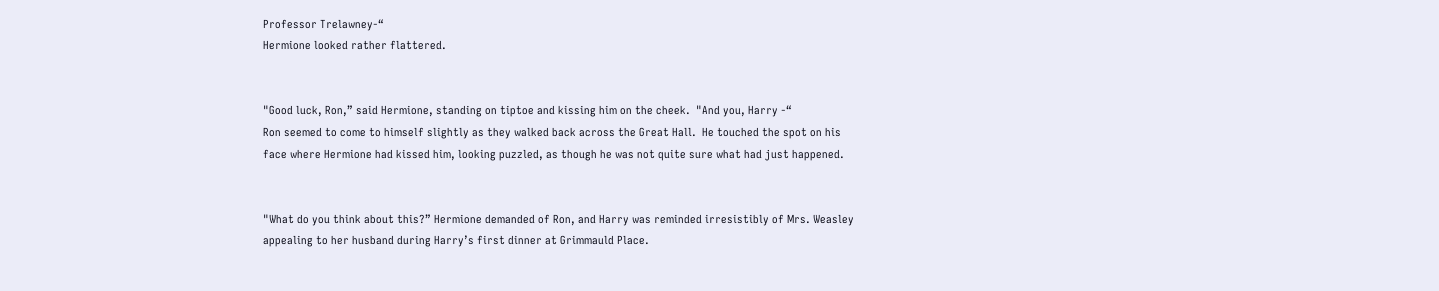Professor Trelawney-“
Hermione looked rather flattered.


"Good luck, Ron,” said Hermione, standing on tiptoe and kissing him on the cheek.  "And you, Harry -“
Ron seemed to come to himself slightly as they walked back across the Great Hall.  He touched the spot on his face where Hermione had kissed him, looking puzzled, as though he was not quite sure what had just happened.


"What do you think about this?” Hermione demanded of Ron, and Harry was reminded irresistibly of Mrs. Weasley appealing to her husband during Harry’s first dinner at Grimmauld Place.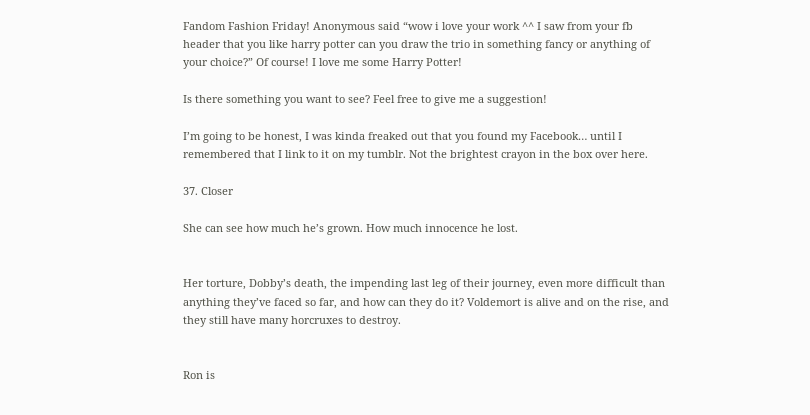Fandom Fashion Friday! Anonymous said “wow i love your work ^^ I saw from your fb header that you like harry potter can you draw the trio in something fancy or anything of your choice?” Of course! I love me some Harry Potter!

Is there something you want to see? Feel free to give me a suggestion!

I’m going to be honest, I was kinda freaked out that you found my Facebook… until I remembered that I link to it on my tumblr. Not the brightest crayon in the box over here.

37. Closer

She can see how much he’s grown. How much innocence he lost.


Her torture, Dobby’s death, the impending last leg of their journey, even more difficult than anything they’ve faced so far, and how can they do it? Voldemort is alive and on the rise, and they still have many horcruxes to destroy.


Ron is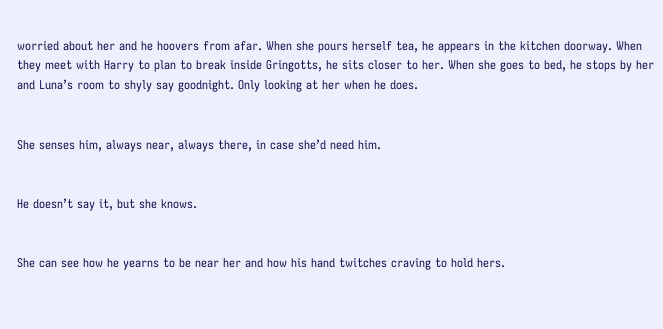worried about her and he hoovers from afar. When she pours herself tea, he appears in the kitchen doorway. When they meet with Harry to plan to break inside Gringotts, he sits closer to her. When she goes to bed, he stops by her and Luna’s room to shyly say goodnight. Only looking at her when he does.


She senses him, always near, always there, in case she’d need him.


He doesn’t say it, but she knows.


She can see how he yearns to be near her and how his hand twitches craving to hold hers.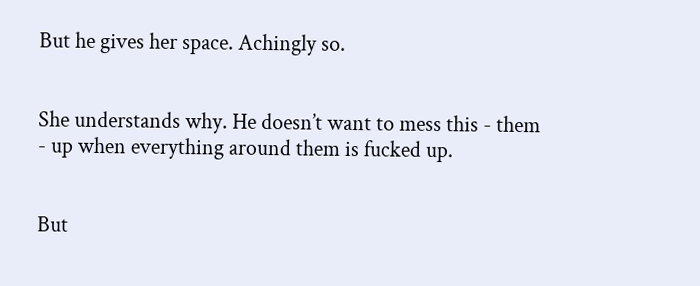But he gives her space. Achingly so.


She understands why. He doesn’t want to mess this - them - up when everything around them is fucked up.


But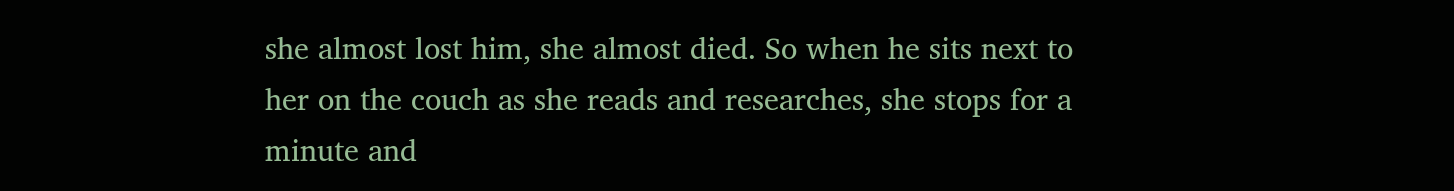she almost lost him, she almost died. So when he sits next to her on the couch as she reads and researches, she stops for a minute and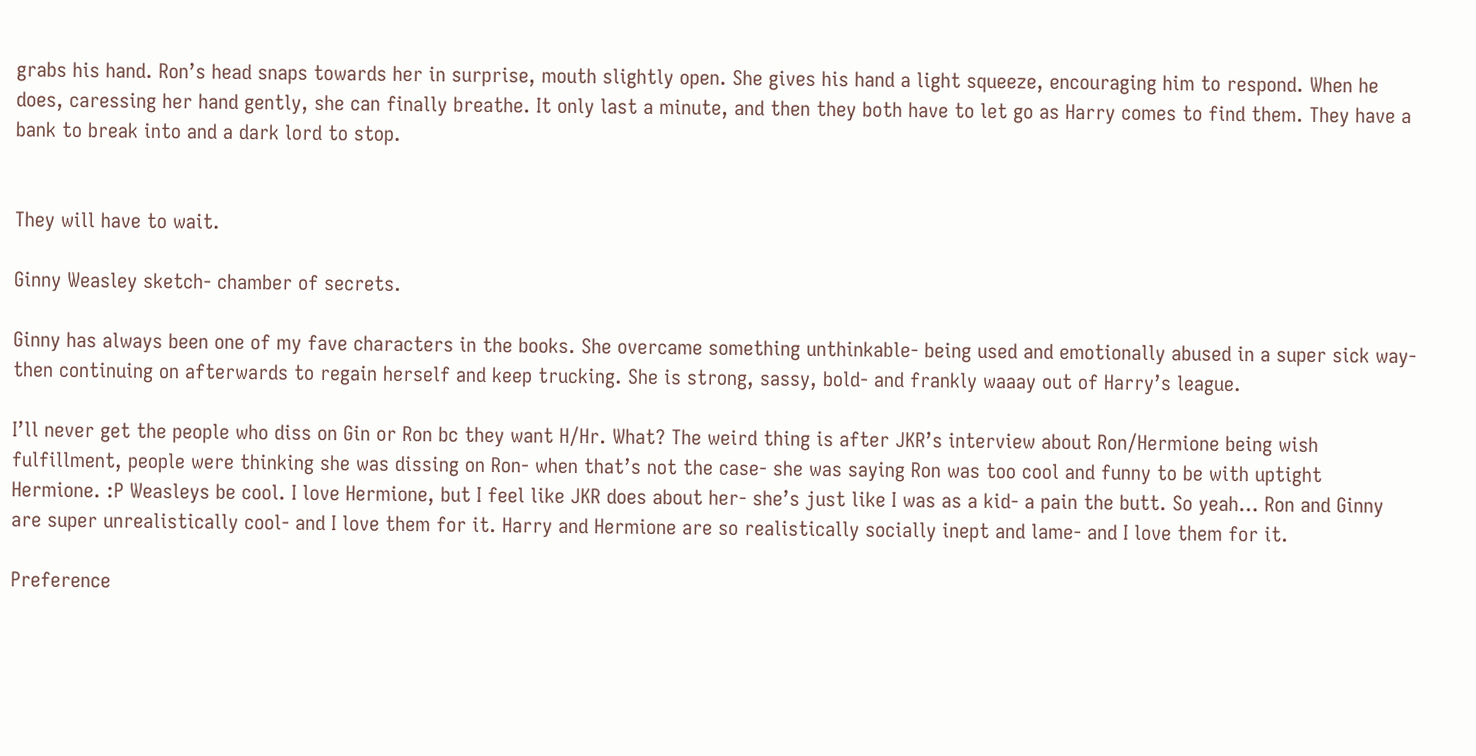grabs his hand. Ron’s head snaps towards her in surprise, mouth slightly open. She gives his hand a light squeeze, encouraging him to respond. When he does, caressing her hand gently, she can finally breathe. It only last a minute, and then they both have to let go as Harry comes to find them. They have a bank to break into and a dark lord to stop.


They will have to wait.

Ginny Weasley sketch- chamber of secrets.

Ginny has always been one of my fave characters in the books. She overcame something unthinkable- being used and emotionally abused in a super sick way- then continuing on afterwards to regain herself and keep trucking. She is strong, sassy, bold- and frankly waaay out of Harry’s league.

I’ll never get the people who diss on Gin or Ron bc they want H/Hr. What? The weird thing is after JKR’s interview about Ron/Hermione being wish fulfillment, people were thinking she was dissing on Ron- when that’s not the case- she was saying Ron was too cool and funny to be with uptight Hermione. :P Weasleys be cool. I love Hermione, but I feel like JKR does about her- she’s just like I was as a kid- a pain the butt. So yeah… Ron and Ginny are super unrealistically cool- and I love them for it. Harry and Hermione are so realistically socially inept and lame- and I love them for it.

Preference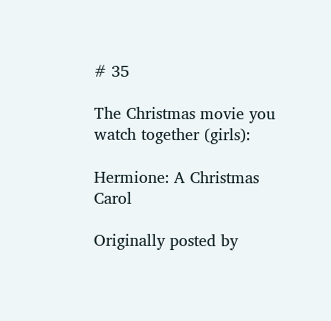# 35

The Christmas movie you watch together (girls):

Hermione: A Christmas Carol

Originally posted by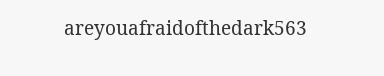areyouafraidofthedark563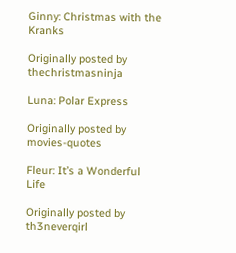Ginny: Christmas with the Kranks

Originally posted by thechristmasninja

Luna: Polar Express

Originally posted by movies-quotes

Fleur: It’s a Wonderful Life

Originally posted by th3neverqirl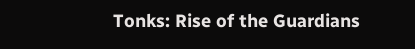Tonks: Rise of the Guardians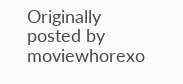Originally posted by moviewhorexo